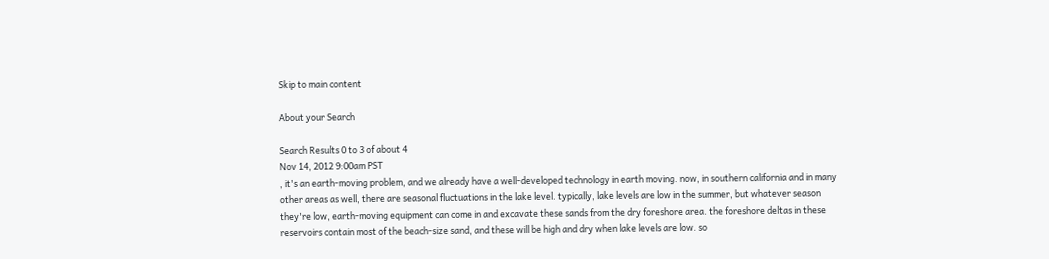Skip to main content

About your Search

Search Results 0 to 3 of about 4
Nov 14, 2012 9:00am PST
, it's an earth-moving problem, and we already have a well-developed technology in earth moving. now, in southern california and in many other areas as well, there are seasonal fluctuations in the lake level. typically, lake levels are low in the summer, but whatever season they're low, earth-moving equipment can come in and excavate these sands from the dry foreshore area. the foreshore deltas in these reservoirs contain most of the beach-size sand, and these will be high and dry when lake levels are low. so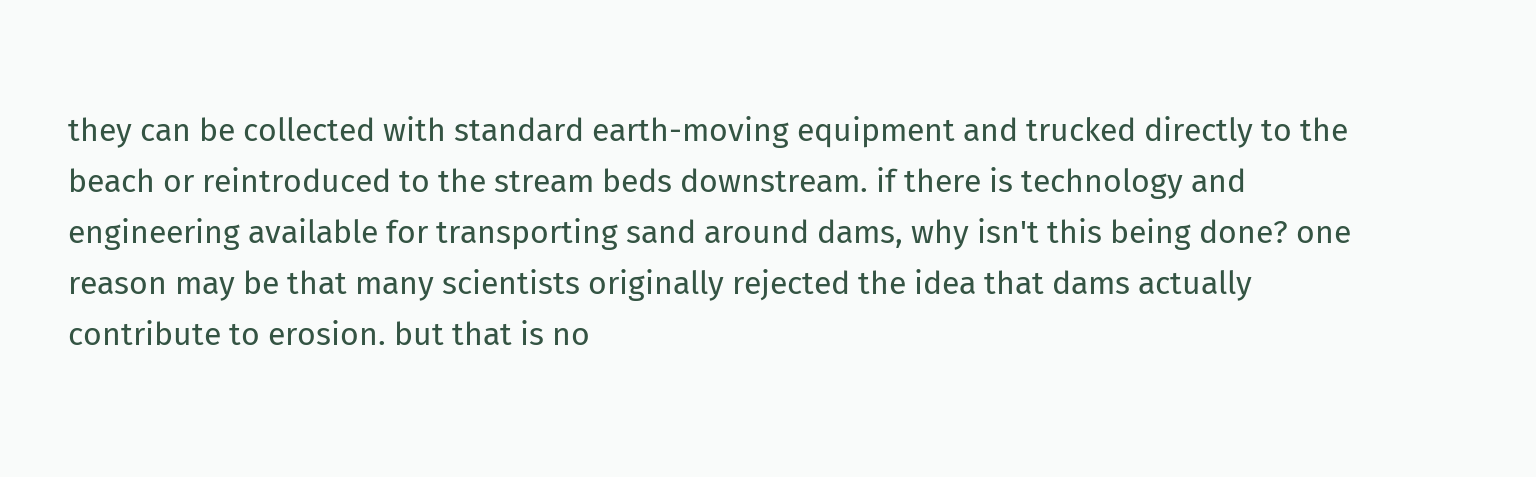they can be collected with standard earth-moving equipment and trucked directly to the beach or reintroduced to the stream beds downstream. if there is technology and engineering available for transporting sand around dams, why isn't this being done? one reason may be that many scientists originally rejected the idea that dams actually contribute to erosion. but that is no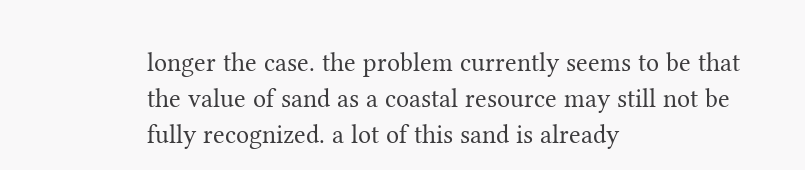longer the case. the problem currently seems to be that the value of sand as a coastal resource may still not be fully recognized. a lot of this sand is already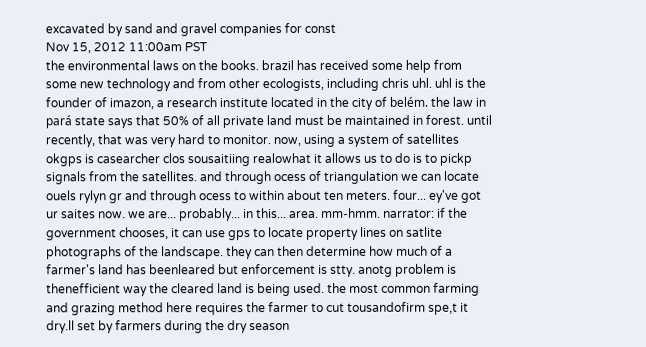excavated by sand and gravel companies for const
Nov 15, 2012 11:00am PST
the environmental laws on the books. brazil has received some help from some new technology and from other ecologists, including chris uhl. uhl is the founder of imazon, a research institute located in the city of belém. the law in pará state says that 50% of all private land must be maintained in forest. until recently, that was very hard to monitor. now, using a system of satellites okgps is casearcher clos sousaitiing realowhat it allows us to do is to pickp signals from the satellites. and through ocess of triangulation we can locate ouels rylyn gr and through ocess to within about ten meters. four... ey've got ur saites now. we are... probably... in this... area. mm-hmm. narrator: if the government chooses, it can use gps to locate property lines on satlite photographs of the landscape. they can then determine how much of a farmer's land has beenleared but enforcement is stty. anotg problem is thenefficient way the cleared land is being used. the most common farming and grazing method here requires the farmer to cut tousandofirm spe,t it dry.ll set by farmers during the dry season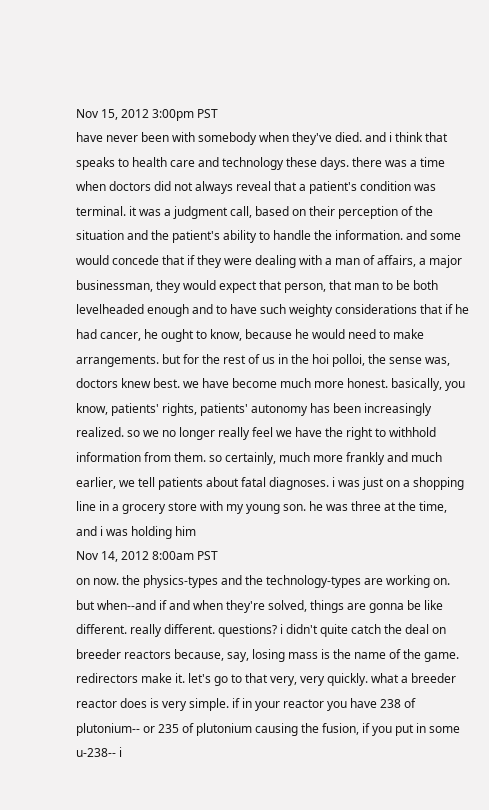Nov 15, 2012 3:00pm PST
have never been with somebody when they've died. and i think that speaks to health care and technology these days. there was a time when doctors did not always reveal that a patient's condition was terminal. it was a judgment call, based on their perception of the situation and the patient's ability to handle the information. and some would concede that if they were dealing with a man of affairs, a major businessman, they would expect that person, that man to be both levelheaded enough and to have such weighty considerations that if he had cancer, he ought to know, because he would need to make arrangements. but for the rest of us in the hoi polloi, the sense was, doctors knew best. we have become much more honest. basically, you know, patients' rights, patients' autonomy has been increasingly realized. so we no longer really feel we have the right to withhold information from them. so certainly, much more frankly and much earlier, we tell patients about fatal diagnoses. i was just on a shopping line in a grocery store with my young son. he was three at the time, and i was holding him
Nov 14, 2012 8:00am PST
on now. the physics-types and the technology-types are working on. but when--and if and when they're solved, things are gonna be like different. really different. questions? i didn't quite catch the deal on breeder reactors because, say, losing mass is the name of the game. redirectors make it. let's go to that very, very quickly. what a breeder reactor does is very simple. if in your reactor you have 238 of plutonium-- or 235 of plutonium causing the fusion, if you put in some u-238-- i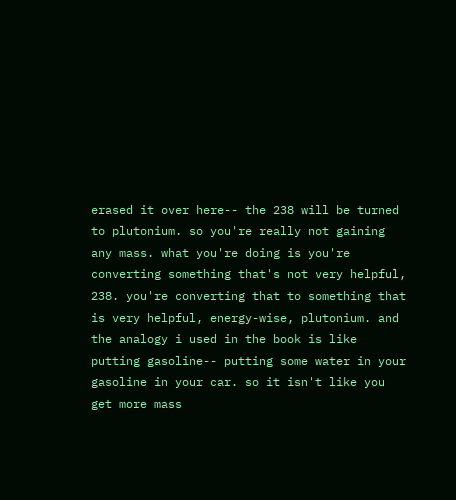erased it over here-- the 238 will be turned to plutonium. so you're really not gaining any mass. what you're doing is you're converting something that's not very helpful, 238. you're converting that to something that is very helpful, energy-wise, plutonium. and the analogy i used in the book is like putting gasoline-- putting some water in your gasoline in your car. so it isn't like you get more mass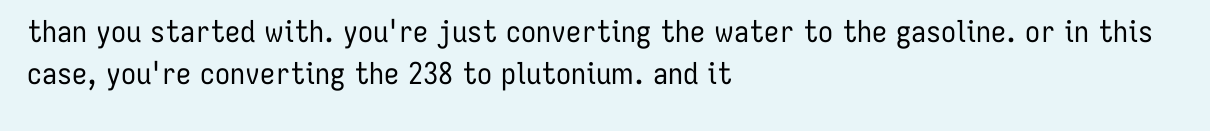than you started with. you're just converting the water to the gasoline. or in this case, you're converting the 238 to plutonium. and it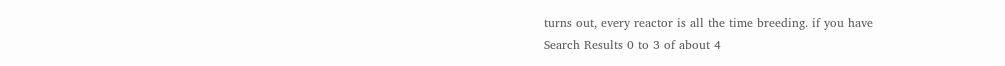turns out, every reactor is all the time breeding. if you have
Search Results 0 to 3 of about 4